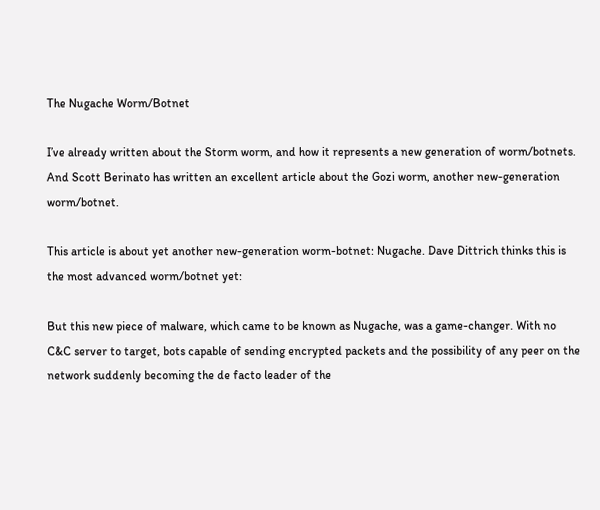The Nugache Worm/Botnet

I’ve already written about the Storm worm, and how it represents a new generation of worm/botnets. And Scott Berinato has written an excellent article about the Gozi worm, another new-generation worm/botnet.

This article is about yet another new-generation worm-botnet: Nugache. Dave Dittrich thinks this is the most advanced worm/botnet yet:

But this new piece of malware, which came to be known as Nugache, was a game-changer. With no C&C server to target, bots capable of sending encrypted packets and the possibility of any peer on the network suddenly becoming the de facto leader of the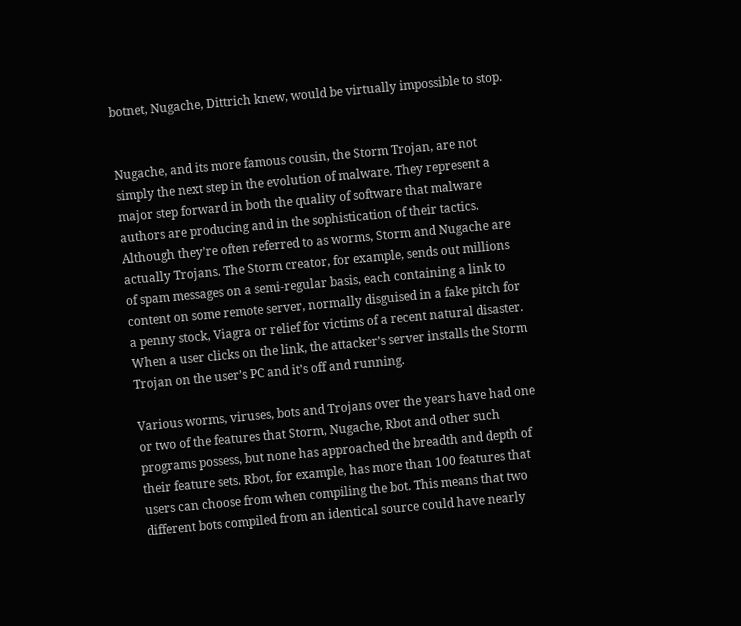botnet, Nugache, Dittrich knew, would be virtually impossible to stop.


Nugache, and its more famous cousin, the Storm Trojan, are not simply the next step in the evolution of malware. They represent a major step forward in both the quality of software that malware authors are producing and in the sophistication of their tactics. Although they’re often referred to as worms, Storm and Nugache are actually Trojans. The Storm creator, for example, sends out millions of spam messages on a semi-regular basis, each containing a link to content on some remote server, normally disguised in a fake pitch for a penny stock, Viagra or relief for victims of a recent natural disaster. When a user clicks on the link, the attacker’s server installs the Storm Trojan on the user’s PC and it’s off and running.

Various worms, viruses, bots and Trojans over the years have had one or two of the features that Storm, Nugache, Rbot and other such programs possess, but none has approached the breadth and depth of their feature sets. Rbot, for example, has more than 100 features that users can choose from when compiling the bot. This means that two different bots compiled from an identical source could have nearly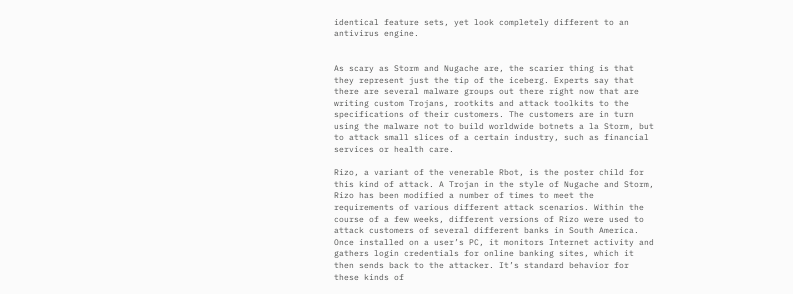identical feature sets, yet look completely different to an antivirus engine.


As scary as Storm and Nugache are, the scarier thing is that they represent just the tip of the iceberg. Experts say that there are several malware groups out there right now that are writing custom Trojans, rootkits and attack toolkits to the specifications of their customers. The customers are in turn using the malware not to build worldwide botnets a la Storm, but to attack small slices of a certain industry, such as financial services or health care.

Rizo, a variant of the venerable Rbot, is the poster child for this kind of attack. A Trojan in the style of Nugache and Storm, Rizo has been modified a number of times to meet the requirements of various different attack scenarios. Within the course of a few weeks, different versions of Rizo were used to attack customers of several different banks in South America. Once installed on a user’s PC, it monitors Internet activity and gathers login credentials for online banking sites, which it then sends back to the attacker. It’s standard behavior for these kinds of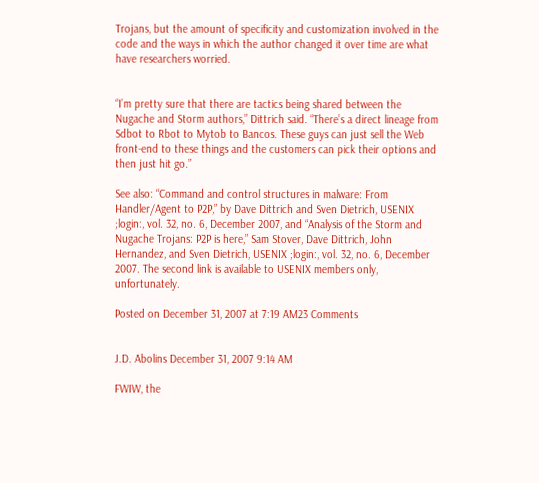Trojans, but the amount of specificity and customization involved in the code and the ways in which the author changed it over time are what have researchers worried.


“I’m pretty sure that there are tactics being shared between the Nugache and Storm authors,” Dittrich said. “There’s a direct lineage from Sdbot to Rbot to Mytob to Bancos. These guys can just sell the Web front-end to these things and the customers can pick their options and then just hit go.”

See also: “Command and control structures in malware: From Handler/Agent to P2P,” by Dave Dittrich and Sven Dietrich, USENIX ;login:, vol. 32, no. 6, December 2007, and “Analysis of the Storm and Nugache Trojans: P2P is here,” Sam Stover, Dave Dittrich, John Hernandez, and Sven Dietrich, USENIX ;login:, vol. 32, no. 6, December 2007. The second link is available to USENIX members only, unfortunately.

Posted on December 31, 2007 at 7:19 AM23 Comments


J.D. Abolins December 31, 2007 9:14 AM

FWIW, the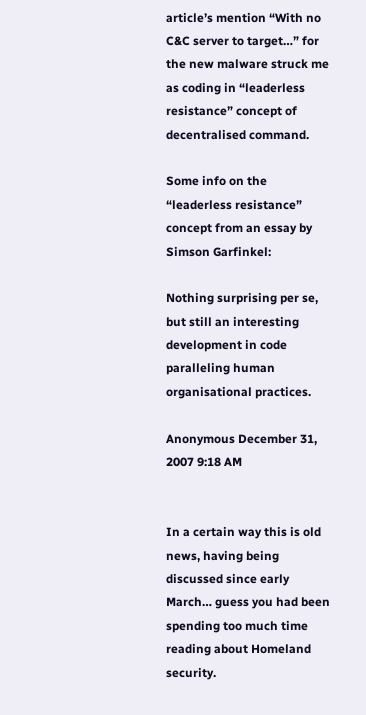article’s mention “With no C&C server to target…” for the new malware struck me as coding in “leaderless resistance” concept of decentralised command.

Some info on the “leaderless resistance” concept from an essay by Simson Garfinkel:

Nothing surprising per se, but still an interesting development in code paralleling human organisational practices.

Anonymous December 31, 2007 9:18 AM


In a certain way this is old news, having being discussed since early March… guess you had been spending too much time reading about Homeland security.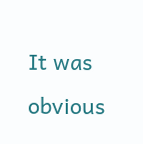It was obvious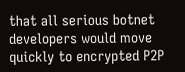that all serious botnet developers would move quickly to encrypted P2P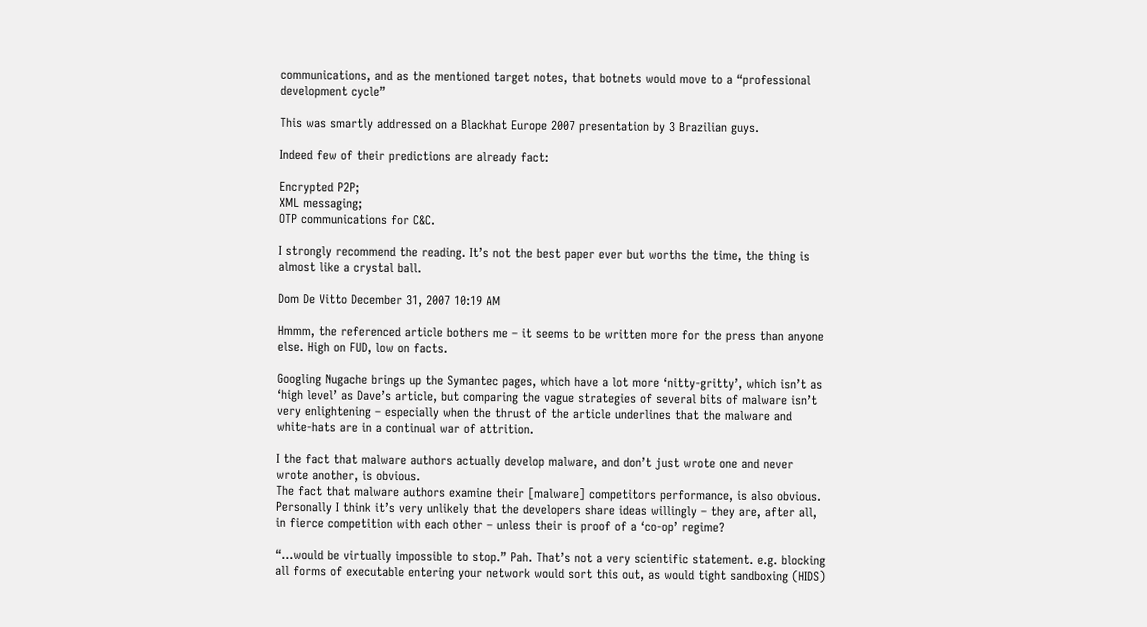communications, and as the mentioned target notes, that botnets would move to a “professional development cycle”

This was smartly addressed on a Blackhat Europe 2007 presentation by 3 Brazilian guys.

Indeed few of their predictions are already fact:

Encrypted P2P;
XML messaging;
OTP communications for C&C.

I strongly recommend the reading. It’s not the best paper ever but worths the time, the thing is almost like a crystal ball.

Dom De Vitto December 31, 2007 10:19 AM

Hmmm, the referenced article bothers me – it seems to be written more for the press than anyone else. High on FUD, low on facts.

Googling Nugache brings up the Symantec pages, which have a lot more ‘nitty-gritty’, which isn’t as ‘high level’ as Dave’s article, but comparing the vague strategies of several bits of malware isn’t very enlightening – especially when the thrust of the article underlines that the malware and white-hats are in a continual war of attrition.

I the fact that malware authors actually develop malware, and don’t just wrote one and never wrote another, is obvious.
The fact that malware authors examine their [malware] competitors performance, is also obvious. Personally I think it’s very unlikely that the developers share ideas willingly – they are, after all, in fierce competition with each other – unless their is proof of a ‘co-op’ regime?

“…would be virtually impossible to stop.” Pah. That’s not a very scientific statement. e.g. blocking all forms of executable entering your network would sort this out, as would tight sandboxing (HIDS)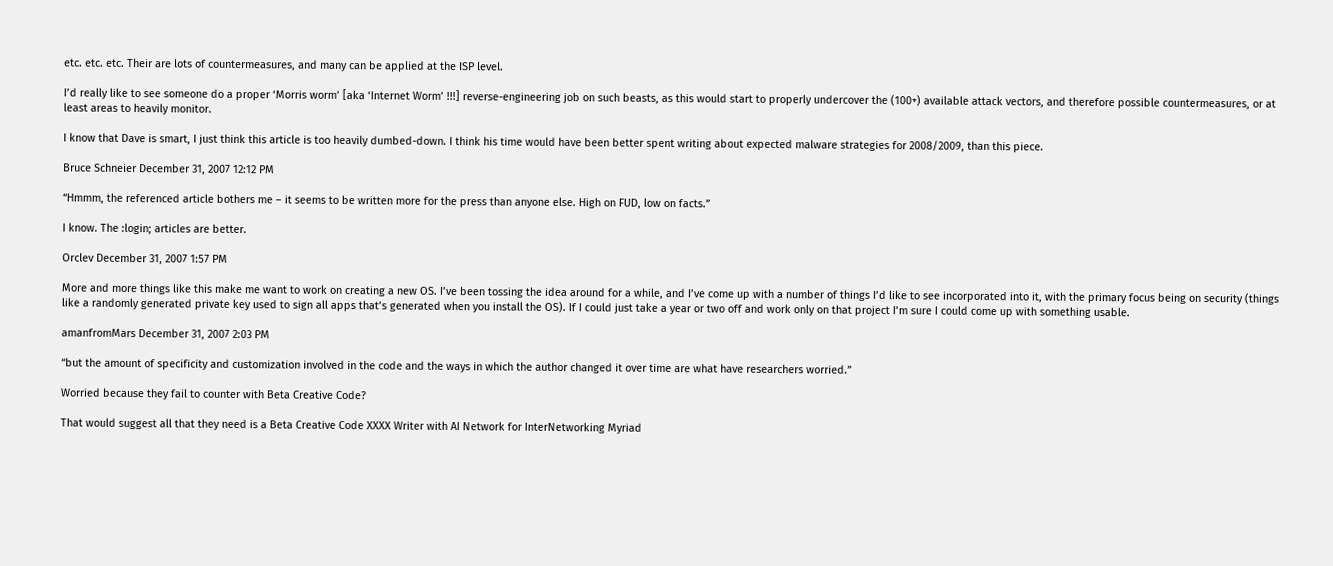etc. etc. etc. Their are lots of countermeasures, and many can be applied at the ISP level.

I’d really like to see someone do a proper ‘Morris worm’ [aka ‘Internet Worm’ !!!] reverse-engineering job on such beasts, as this would start to properly undercover the (100+) available attack vectors, and therefore possible countermeasures, or at least areas to heavily monitor.

I know that Dave is smart, I just think this article is too heavily dumbed-down. I think his time would have been better spent writing about expected malware strategies for 2008/2009, than this piece.

Bruce Schneier December 31, 2007 12:12 PM

“Hmmm, the referenced article bothers me – it seems to be written more for the press than anyone else. High on FUD, low on facts.”

I know. The :login; articles are better.

Orclev December 31, 2007 1:57 PM

More and more things like this make me want to work on creating a new OS. I’ve been tossing the idea around for a while, and I’ve come up with a number of things I’d like to see incorporated into it, with the primary focus being on security (things like a randomly generated private key used to sign all apps that’s generated when you install the OS). If I could just take a year or two off and work only on that project I’m sure I could come up with something usable.

amanfromMars December 31, 2007 2:03 PM

“but the amount of specificity and customization involved in the code and the ways in which the author changed it over time are what have researchers worried.”

Worried because they fail to counter with Beta Creative Code?

That would suggest all that they need is a Beta Creative Code XXXX Writer with AI Network for InterNetworking Myriad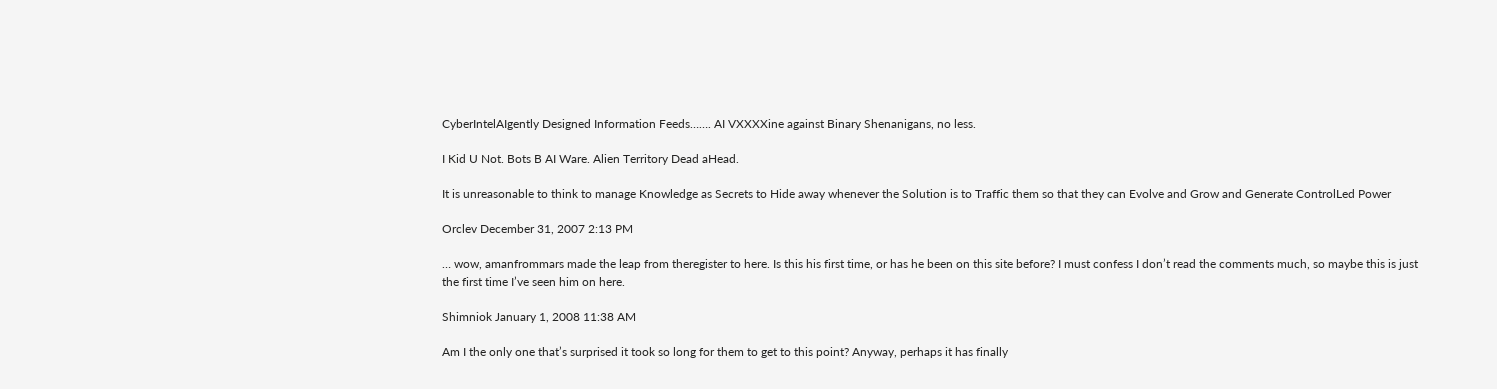CyberIntelAIgently Designed Information Feeds……. AI VXXXXine against Binary Shenanigans, no less.

I Kid U Not. Bots B AI Ware. Alien Territory Dead aHead.

It is unreasonable to think to manage Knowledge as Secrets to Hide away whenever the Solution is to Traffic them so that they can Evolve and Grow and Generate ControlLed Power

Orclev December 31, 2007 2:13 PM

… wow, amanfrommars made the leap from theregister to here. Is this his first time, or has he been on this site before? I must confess I don’t read the comments much, so maybe this is just the first time I’ve seen him on here.

Shimniok January 1, 2008 11:38 AM

Am I the only one that’s surprised it took so long for them to get to this point? Anyway, perhaps it has finally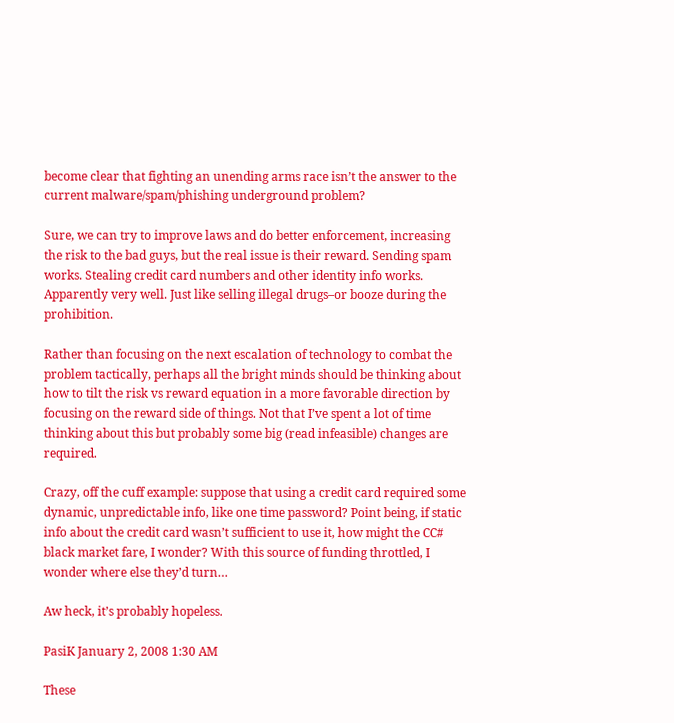become clear that fighting an unending arms race isn’t the answer to the current malware/spam/phishing underground problem?

Sure, we can try to improve laws and do better enforcement, increasing the risk to the bad guys, but the real issue is their reward. Sending spam works. Stealing credit card numbers and other identity info works. Apparently very well. Just like selling illegal drugs–or booze during the prohibition.

Rather than focusing on the next escalation of technology to combat the problem tactically, perhaps all the bright minds should be thinking about how to tilt the risk vs reward equation in a more favorable direction by focusing on the reward side of things. Not that I’ve spent a lot of time thinking about this but probably some big (read infeasible) changes are required.

Crazy, off the cuff example: suppose that using a credit card required some dynamic, unpredictable info, like one time password? Point being, if static info about the credit card wasn’t sufficient to use it, how might the CC# black market fare, I wonder? With this source of funding throttled, I wonder where else they’d turn…

Aw heck, it’s probably hopeless.

PasiK January 2, 2008 1:30 AM

These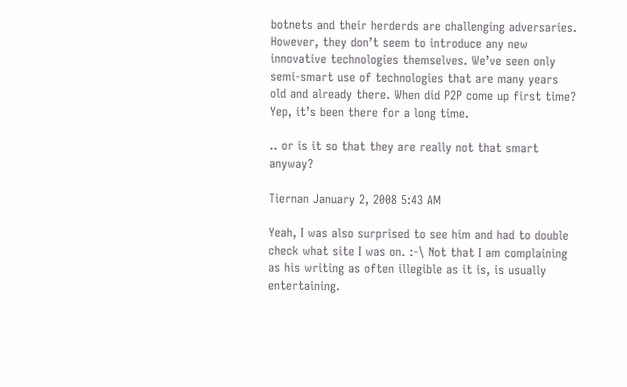botnets and their herderds are challenging adversaries. However, they don’t seem to introduce any new innovative technologies themselves. We’ve seen only semi-smart use of technologies that are many years old and already there. When did P2P come up first time? Yep, it’s been there for a long time.

.. or is it so that they are really not that smart anyway?

Tiernan January 2, 2008 5:43 AM

Yeah, I was also surprised to see him and had to double check what site I was on. :-\ Not that I am complaining as his writing as often illegible as it is, is usually entertaining.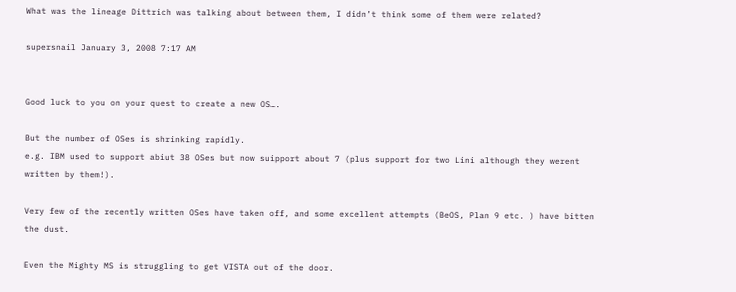What was the lineage Dittrich was talking about between them, I didn’t think some of them were related?

supersnail January 3, 2008 7:17 AM


Good luck to you on your quest to create a new OS….

But the number of OSes is shrinking rapidly.
e.g. IBM used to support abiut 38 OSes but now suipport about 7 (plus support for two Lini although they werent written by them!).

Very few of the recently written OSes have taken off, and some excellent attempts (BeOS, Plan 9 etc. ) have bitten the dust.

Even the Mighty MS is struggling to get VISTA out of the door.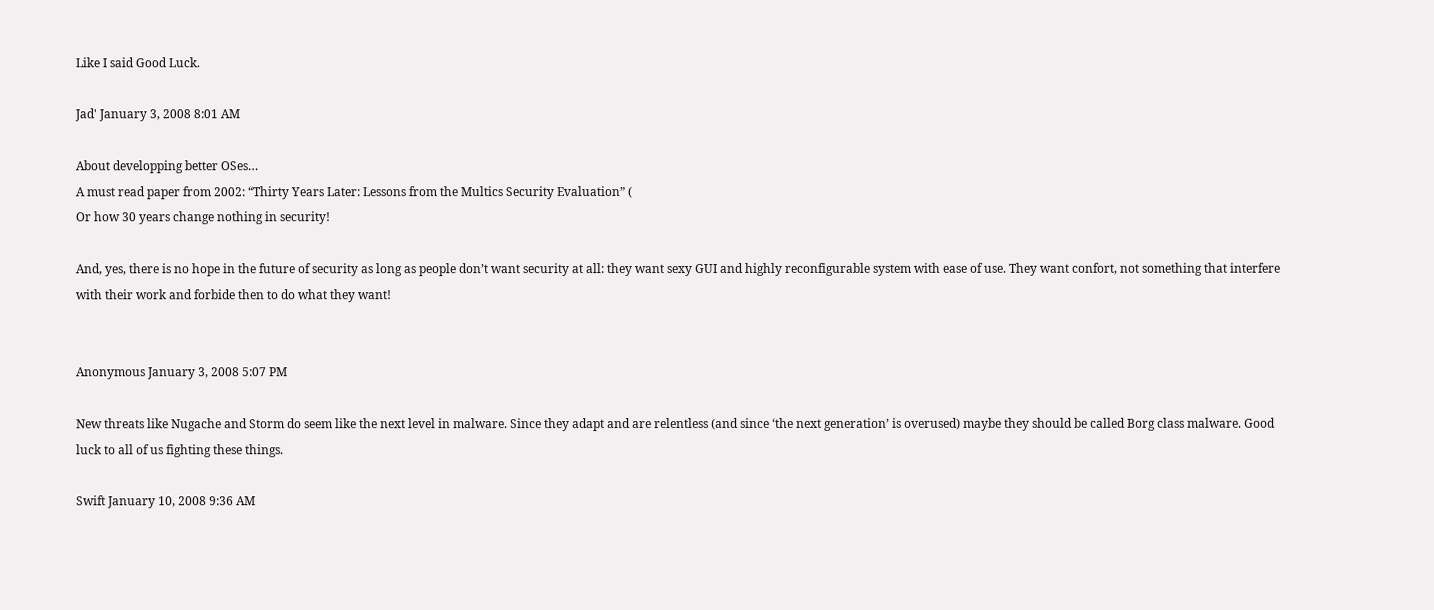Like I said Good Luck.

Jad' January 3, 2008 8:01 AM

About developping better OSes…
A must read paper from 2002: “Thirty Years Later: Lessons from the Multics Security Evaluation” (
Or how 30 years change nothing in security!

And, yes, there is no hope in the future of security as long as people don’t want security at all: they want sexy GUI and highly reconfigurable system with ease of use. They want confort, not something that interfere with their work and forbide then to do what they want!


Anonymous January 3, 2008 5:07 PM

New threats like Nugache and Storm do seem like the next level in malware. Since they adapt and are relentless (and since ‘the next generation’ is overused) maybe they should be called Borg class malware. Good luck to all of us fighting these things.

Swift January 10, 2008 9:36 AM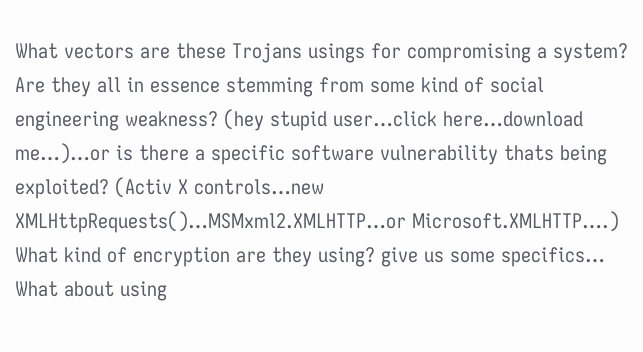What vectors are these Trojans usings for compromising a system? Are they all in essence stemming from some kind of social engineering weakness? (hey stupid user…click here…download me…)…or is there a specific software vulnerability thats being exploited? (Activ X controls…new XMLHttpRequests()…MSMxml2.XMLHTTP…or Microsoft.XMLHTTP….) What kind of encryption are they using? give us some specifics…
What about using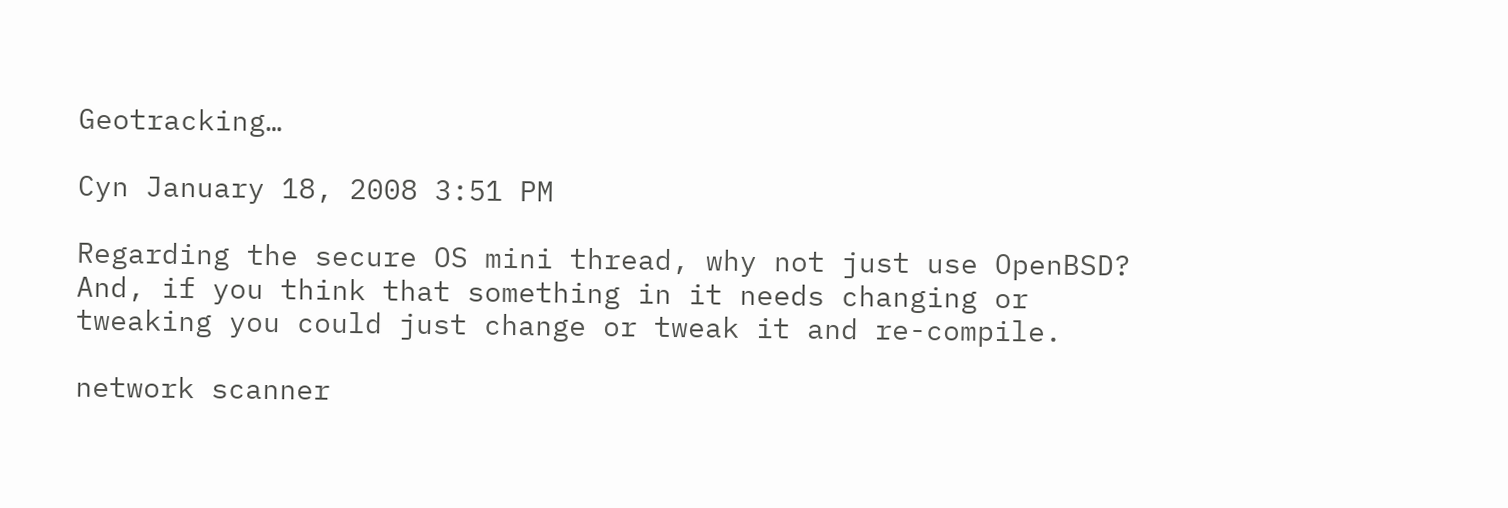Geotracking…

Cyn January 18, 2008 3:51 PM

Regarding the secure OS mini thread, why not just use OpenBSD? And, if you think that something in it needs changing or tweaking you could just change or tweak it and re-compile.

network scanner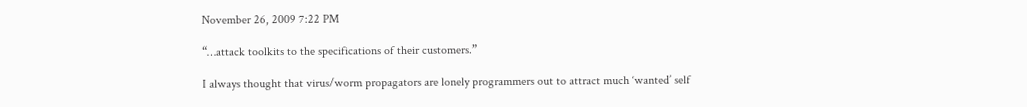November 26, 2009 7:22 PM

“…attack toolkits to the specifications of their customers.”

I always thought that virus/worm propagators are lonely programmers out to attract much ‘wanted’ self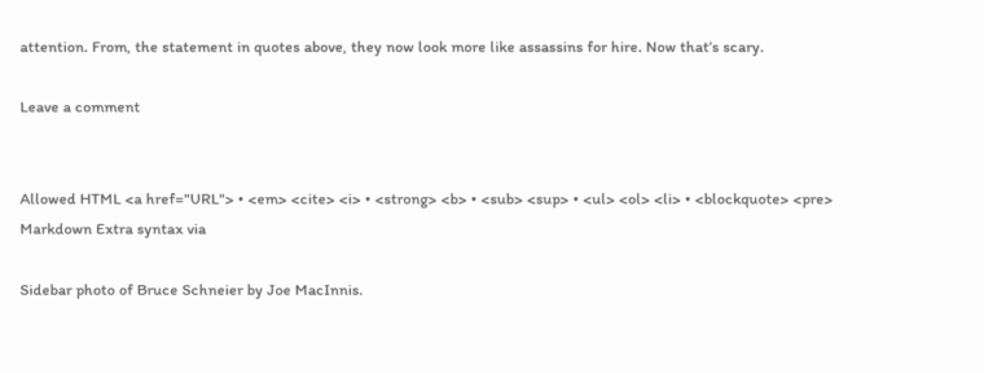attention. From, the statement in quotes above, they now look more like assassins for hire. Now that’s scary.

Leave a comment


Allowed HTML <a href="URL"> • <em> <cite> <i> • <strong> <b> • <sub> <sup> • <ul> <ol> <li> • <blockquote> <pre> Markdown Extra syntax via

Sidebar photo of Bruce Schneier by Joe MacInnis.